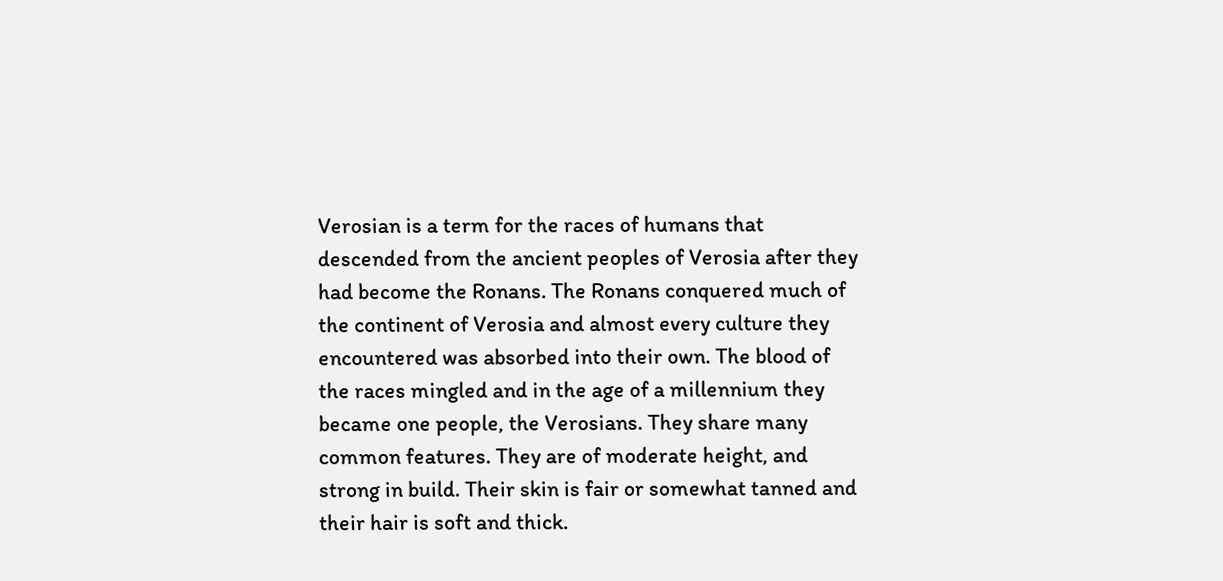Verosian is a term for the races of humans that descended from the ancient peoples of Verosia after they had become the Ronans. The Ronans conquered much of the continent of Verosia and almost every culture they encountered was absorbed into their own. The blood of the races mingled and in the age of a millennium they became one people, the Verosians. They share many common features. They are of moderate height, and strong in build. Their skin is fair or somewhat tanned and their hair is soft and thick.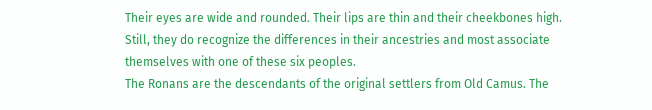Their eyes are wide and rounded. Their lips are thin and their cheekbones high. Still, they do recognize the differences in their ancestries and most associate themselves with one of these six peoples.
The Ronans are the descendants of the original settlers from Old Camus. The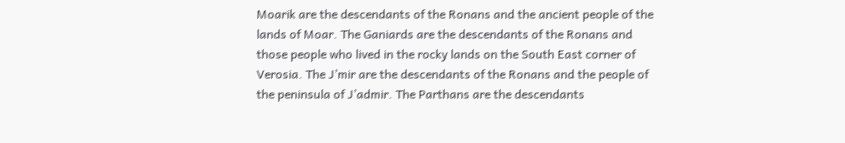Moarik are the descendants of the Ronans and the ancient people of the lands of Moar. The Ganiards are the descendants of the Ronans and those people who lived in the rocky lands on the South East corner of Verosia. The J’mir are the descendants of the Ronans and the people of the peninsula of J’admir. The Parthans are the descendants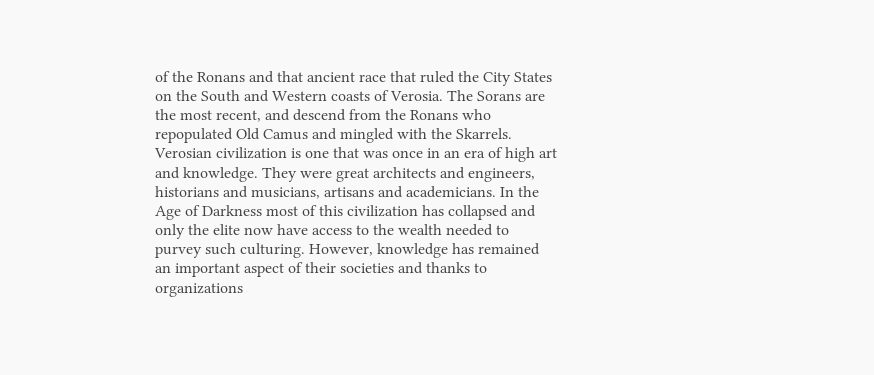of the Ronans and that ancient race that ruled the City States on the South and Western coasts of Verosia. The Sorans are the most recent, and descend from the Ronans who repopulated Old Camus and mingled with the Skarrels.
Verosian civilization is one that was once in an era of high art and knowledge. They were great architects and engineers, historians and musicians, artisans and academicians. In the Age of Darkness most of this civilization has collapsed and only the elite now have access to the wealth needed to purvey such culturing. However, knowledge has remained an important aspect of their societies and thanks to organizations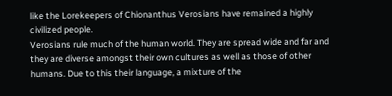like the Lorekeepers of Chionanthus Verosians have remained a highly civilized people.
Verosians rule much of the human world. They are spread wide and far and they are diverse amongst their own cultures as well as those of other humans. Due to this their language, a mixture of the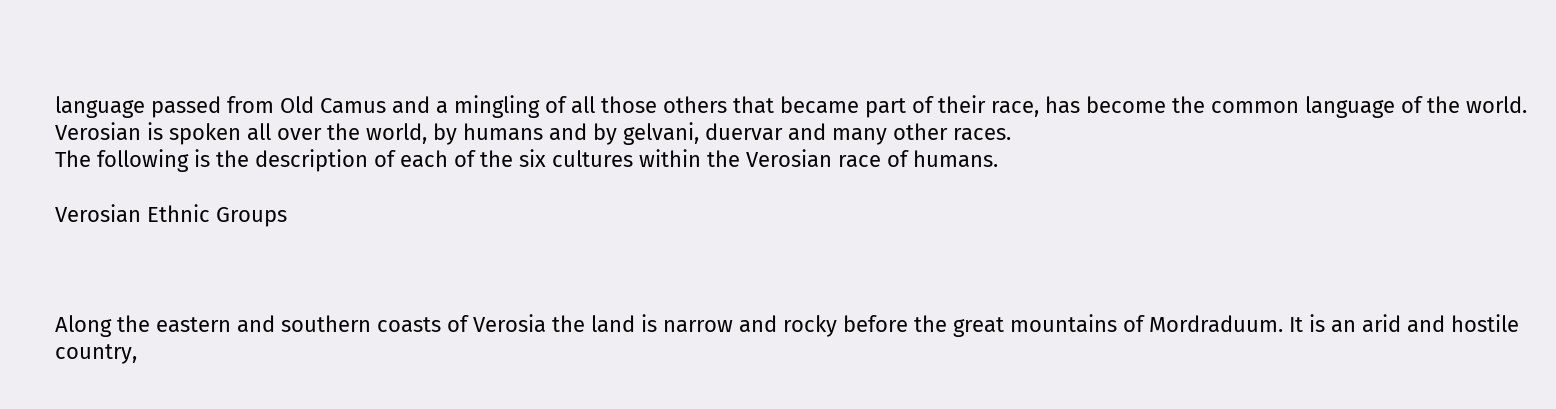language passed from Old Camus and a mingling of all those others that became part of their race, has become the common language of the world. Verosian is spoken all over the world, by humans and by gelvani, duervar and many other races.
The following is the description of each of the six cultures within the Verosian race of humans.

Verosian Ethnic Groups



Along the eastern and southern coasts of Verosia the land is narrow and rocky before the great mountains of Mordraduum. It is an arid and hostile country,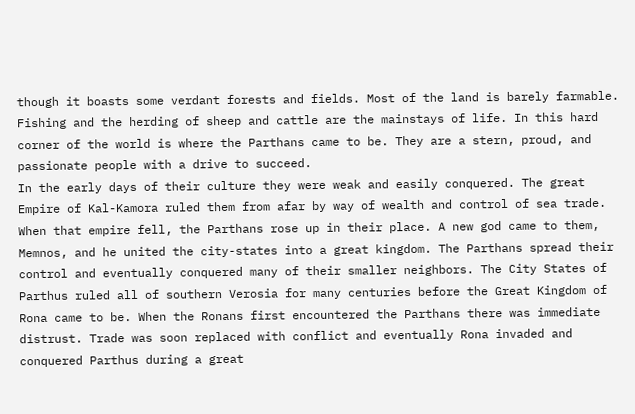though it boasts some verdant forests and fields. Most of the land is barely farmable. Fishing and the herding of sheep and cattle are the mainstays of life. In this hard corner of the world is where the Parthans came to be. They are a stern, proud, and passionate people with a drive to succeed.
In the early days of their culture they were weak and easily conquered. The great Empire of Kal-Kamora ruled them from afar by way of wealth and control of sea trade. When that empire fell, the Parthans rose up in their place. A new god came to them, Memnos, and he united the city-states into a great kingdom. The Parthans spread their control and eventually conquered many of their smaller neighbors. The City States of Parthus ruled all of southern Verosia for many centuries before the Great Kingdom of Rona came to be. When the Ronans first encountered the Parthans there was immediate distrust. Trade was soon replaced with conflict and eventually Rona invaded and conquered Parthus during a great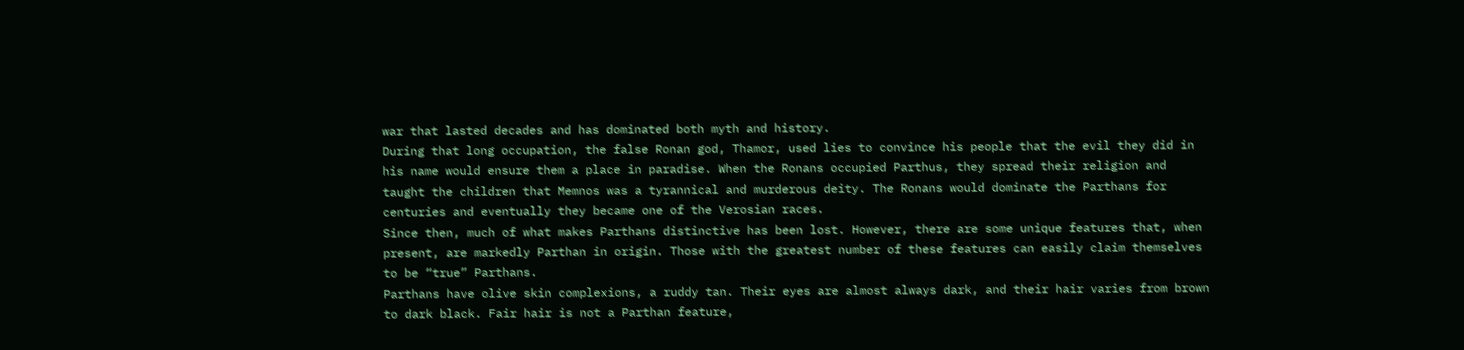war that lasted decades and has dominated both myth and history.
During that long occupation, the false Ronan god, Thamor, used lies to convince his people that the evil they did in his name would ensure them a place in paradise. When the Ronans occupied Parthus, they spread their religion and taught the children that Memnos was a tyrannical and murderous deity. The Ronans would dominate the Parthans for centuries and eventually they became one of the Verosian races.
Since then, much of what makes Parthans distinctive has been lost. However, there are some unique features that, when present, are markedly Parthan in origin. Those with the greatest number of these features can easily claim themselves to be “true” Parthans.
Parthans have olive skin complexions, a ruddy tan. Their eyes are almost always dark, and their hair varies from brown to dark black. Fair hair is not a Parthan feature,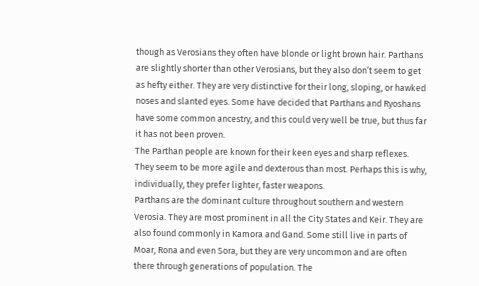though as Verosians they often have blonde or light brown hair. Parthans are slightly shorter than other Verosians, but they also don’t seem to get as hefty either. They are very distinctive for their long, sloping, or hawked noses and slanted eyes. Some have decided that Parthans and Ryoshans have some common ancestry, and this could very well be true, but thus far it has not been proven.
The Parthan people are known for their keen eyes and sharp reflexes. They seem to be more agile and dexterous than most. Perhaps this is why, individually, they prefer lighter, faster weapons.
Parthans are the dominant culture throughout southern and western Verosia. They are most prominent in all the City States and Keir. They are also found commonly in Kamora and Gand. Some still live in parts of Moar, Rona and even Sora, but they are very uncommon and are often there through generations of population. The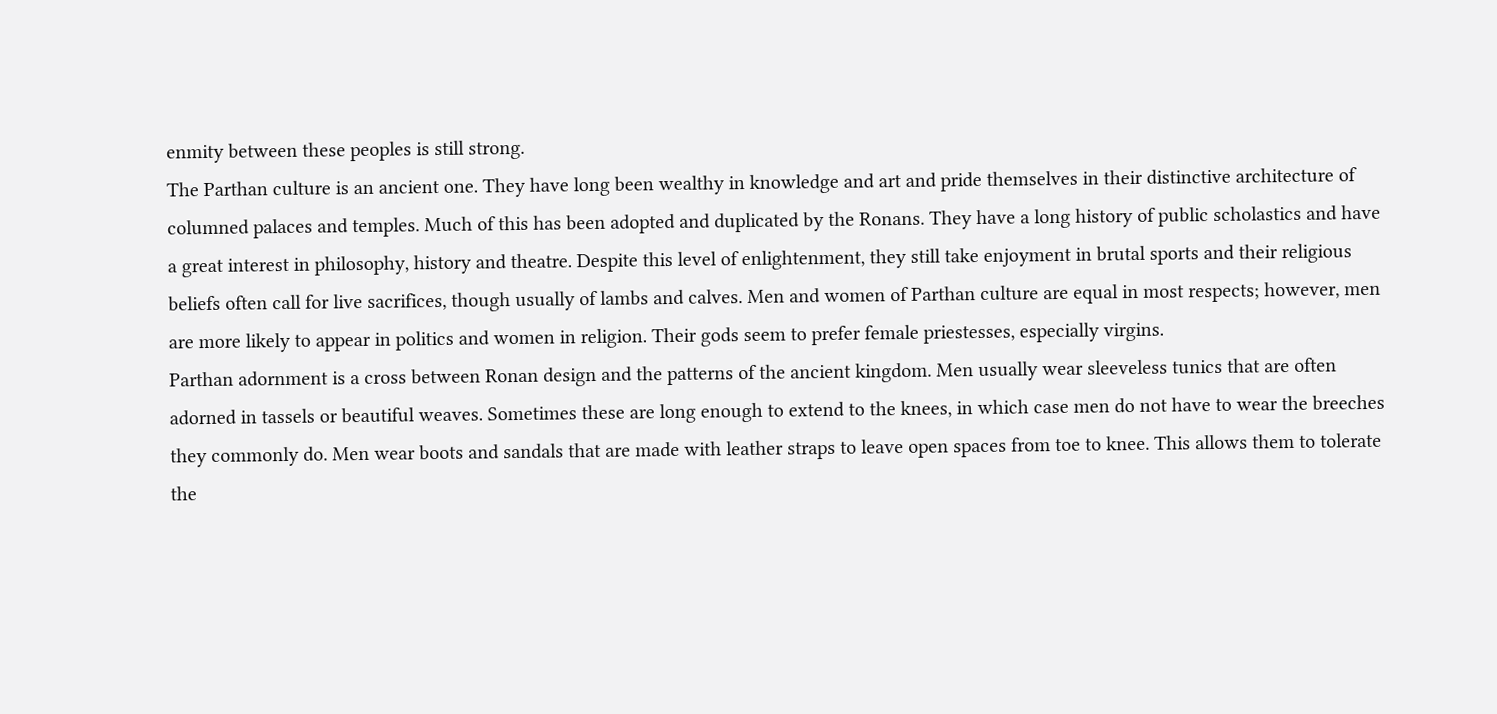enmity between these peoples is still strong.
The Parthan culture is an ancient one. They have long been wealthy in knowledge and art and pride themselves in their distinctive architecture of columned palaces and temples. Much of this has been adopted and duplicated by the Ronans. They have a long history of public scholastics and have a great interest in philosophy, history and theatre. Despite this level of enlightenment, they still take enjoyment in brutal sports and their religious beliefs often call for live sacrifices, though usually of lambs and calves. Men and women of Parthan culture are equal in most respects; however, men are more likely to appear in politics and women in religion. Their gods seem to prefer female priestesses, especially virgins.
Parthan adornment is a cross between Ronan design and the patterns of the ancient kingdom. Men usually wear sleeveless tunics that are often adorned in tassels or beautiful weaves. Sometimes these are long enough to extend to the knees, in which case men do not have to wear the breeches they commonly do. Men wear boots and sandals that are made with leather straps to leave open spaces from toe to knee. This allows them to tolerate the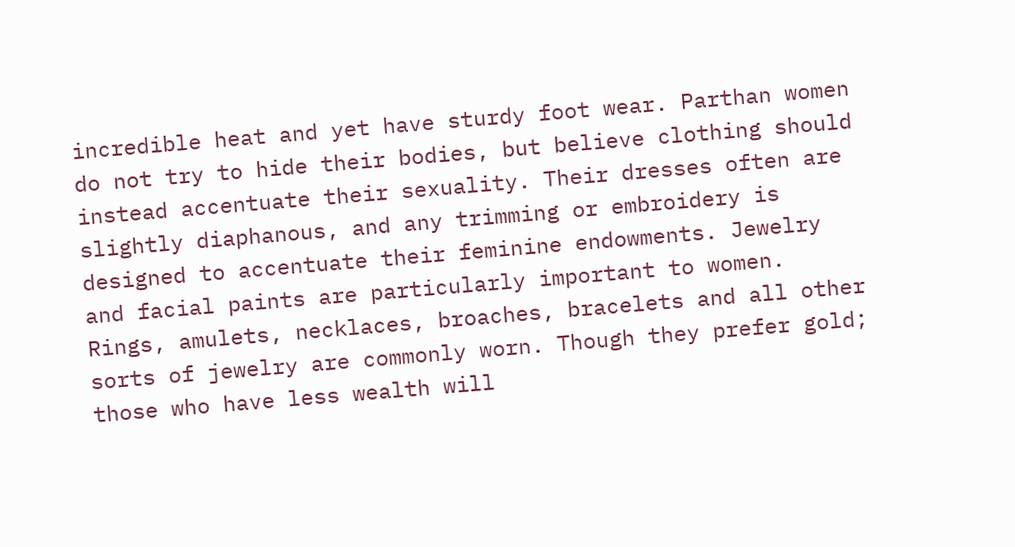incredible heat and yet have sturdy foot wear. Parthan women do not try to hide their bodies, but believe clothing should instead accentuate their sexuality. Their dresses often are slightly diaphanous, and any trimming or embroidery is designed to accentuate their feminine endowments. Jewelry and facial paints are particularly important to women. Rings, amulets, necklaces, broaches, bracelets and all other sorts of jewelry are commonly worn. Though they prefer gold; those who have less wealth will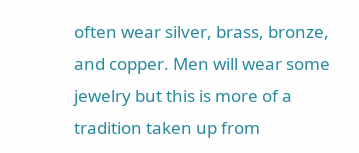often wear silver, brass, bronze, and copper. Men will wear some jewelry but this is more of a tradition taken up from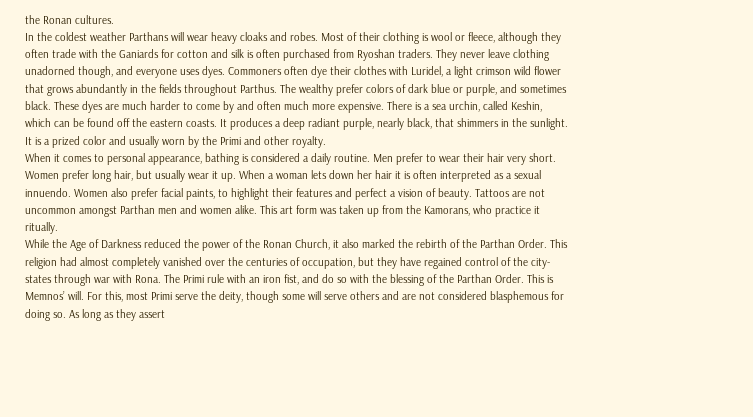the Ronan cultures.
In the coldest weather Parthans will wear heavy cloaks and robes. Most of their clothing is wool or fleece, although they often trade with the Ganiards for cotton and silk is often purchased from Ryoshan traders. They never leave clothing unadorned though, and everyone uses dyes. Commoners often dye their clothes with Luridel, a light crimson wild flower that grows abundantly in the fields throughout Parthus. The wealthy prefer colors of dark blue or purple, and sometimes black. These dyes are much harder to come by and often much more expensive. There is a sea urchin, called Keshin, which can be found off the eastern coasts. It produces a deep radiant purple, nearly black, that shimmers in the sunlight. It is a prized color and usually worn by the Primi and other royalty.
When it comes to personal appearance, bathing is considered a daily routine. Men prefer to wear their hair very short. Women prefer long hair, but usually wear it up. When a woman lets down her hair it is often interpreted as a sexual innuendo. Women also prefer facial paints, to highlight their features and perfect a vision of beauty. Tattoos are not uncommon amongst Parthan men and women alike. This art form was taken up from the Kamorans, who practice it ritually.
While the Age of Darkness reduced the power of the Ronan Church, it also marked the rebirth of the Parthan Order. This religion had almost completely vanished over the centuries of occupation, but they have regained control of the city-states through war with Rona. The Primi rule with an iron fist, and do so with the blessing of the Parthan Order. This is Memnos’ will. For this, most Primi serve the deity, though some will serve others and are not considered blasphemous for doing so. As long as they assert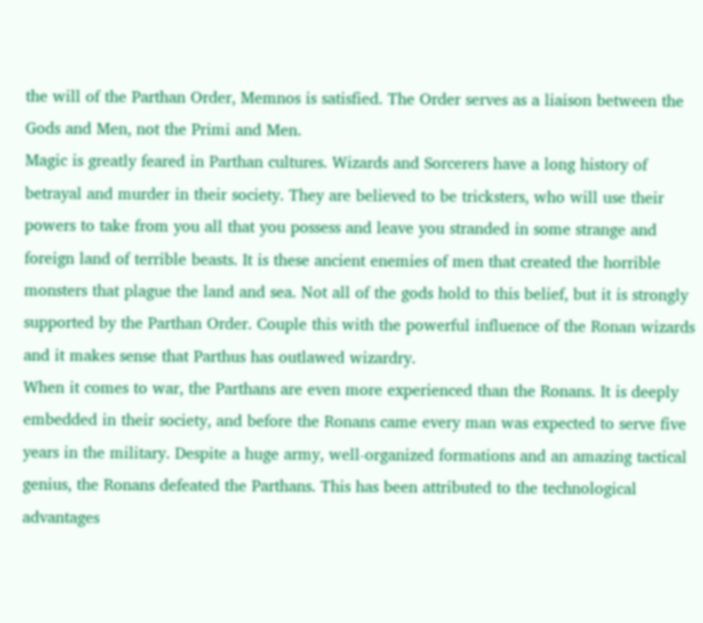the will of the Parthan Order, Memnos is satisfied. The Order serves as a liaison between the Gods and Men, not the Primi and Men.
Magic is greatly feared in Parthan cultures. Wizards and Sorcerers have a long history of betrayal and murder in their society. They are believed to be tricksters, who will use their powers to take from you all that you possess and leave you stranded in some strange and foreign land of terrible beasts. It is these ancient enemies of men that created the horrible monsters that plague the land and sea. Not all of the gods hold to this belief, but it is strongly supported by the Parthan Order. Couple this with the powerful influence of the Ronan wizards and it makes sense that Parthus has outlawed wizardry.
When it comes to war, the Parthans are even more experienced than the Ronans. It is deeply embedded in their society, and before the Ronans came every man was expected to serve five years in the military. Despite a huge army, well-organized formations and an amazing tactical genius, the Ronans defeated the Parthans. This has been attributed to the technological advantages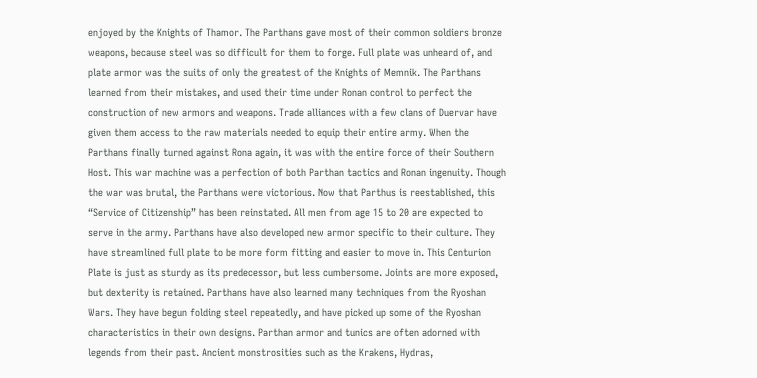enjoyed by the Knights of Thamor. The Parthans gave most of their common soldiers bronze weapons, because steel was so difficult for them to forge. Full plate was unheard of, and plate armor was the suits of only the greatest of the Knights of Memnik. The Parthans learned from their mistakes, and used their time under Ronan control to perfect the construction of new armors and weapons. Trade alliances with a few clans of Duervar have given them access to the raw materials needed to equip their entire army. When the Parthans finally turned against Rona again, it was with the entire force of their Southern Host. This war machine was a perfection of both Parthan tactics and Ronan ingenuity. Though the war was brutal, the Parthans were victorious. Now that Parthus is reestablished, this “Service of Citizenship” has been reinstated. All men from age 15 to 20 are expected to serve in the army. Parthans have also developed new armor specific to their culture. They have streamlined full plate to be more form fitting and easier to move in. This Centurion Plate is just as sturdy as its predecessor, but less cumbersome. Joints are more exposed, but dexterity is retained. Parthans have also learned many techniques from the Ryoshan Wars. They have begun folding steel repeatedly, and have picked up some of the Ryoshan characteristics in their own designs. Parthan armor and tunics are often adorned with legends from their past. Ancient monstrosities such as the Krakens, Hydras,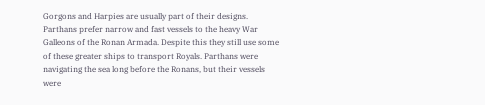Gorgons and Harpies are usually part of their designs.
Parthans prefer narrow and fast vessels to the heavy War Galleons of the Ronan Armada. Despite this they still use some of these greater ships to transport Royals. Parthans were navigating the sea long before the Ronans, but their vessels were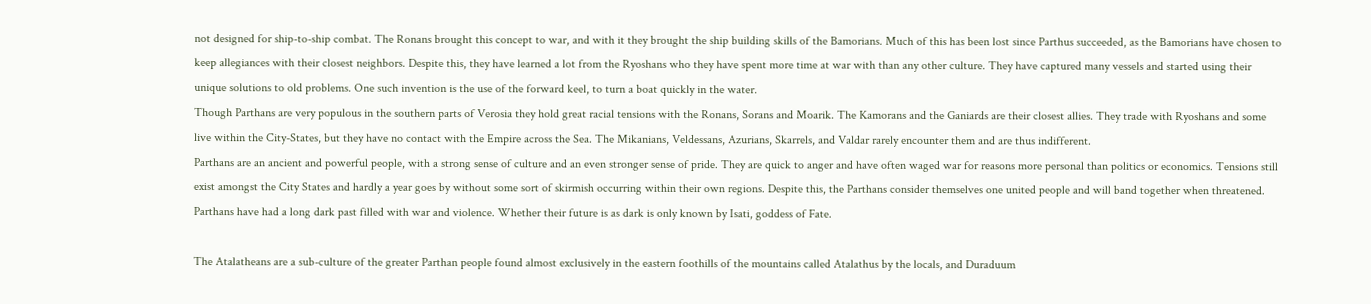not designed for ship-to-ship combat. The Ronans brought this concept to war, and with it they brought the ship building skills of the Bamorians. Much of this has been lost since Parthus succeeded, as the Bamorians have chosen to keep allegiances with their closest neighbors. Despite this, they have learned a lot from the Ryoshans who they have spent more time at war with than any other culture. They have captured many vessels and started using their unique solutions to old problems. One such invention is the use of the forward keel, to turn a boat quickly in the water.
Though Parthans are very populous in the southern parts of Verosia they hold great racial tensions with the Ronans, Sorans and Moarik. The Kamorans and the Ganiards are their closest allies. They trade with Ryoshans and some live within the City-States, but they have no contact with the Empire across the Sea. The Mikanians, Veldessans, Azurians, Skarrels, and Valdar rarely encounter them and are thus indifferent.
Parthans are an ancient and powerful people, with a strong sense of culture and an even stronger sense of pride. They are quick to anger and have often waged war for reasons more personal than politics or economics. Tensions still exist amongst the City States and hardly a year goes by without some sort of skirmish occurring within their own regions. Despite this, the Parthans consider themselves one united people and will band together when threatened. Parthans have had a long dark past filled with war and violence. Whether their future is as dark is only known by Isati, goddess of Fate.

The Atalatheans are a sub-culture of the greater Parthan people found almost exclusively in the eastern foothills of the mountains called Atalathus by the locals, and Duraduum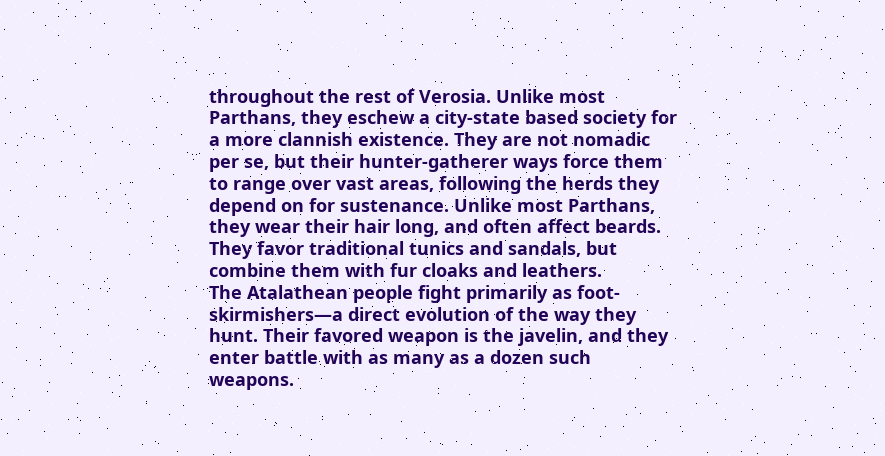throughout the rest of Verosia. Unlike most Parthans, they eschew a city-state based society for a more clannish existence. They are not nomadic per se, but their hunter-gatherer ways force them to range over vast areas, following the herds they depend on for sustenance. Unlike most Parthans, they wear their hair long, and often affect beards. They favor traditional tunics and sandals, but combine them with fur cloaks and leathers.
The Atalathean people fight primarily as foot-skirmishers—a direct evolution of the way they hunt. Their favored weapon is the javelin, and they enter battle with as many as a dozen such weapons.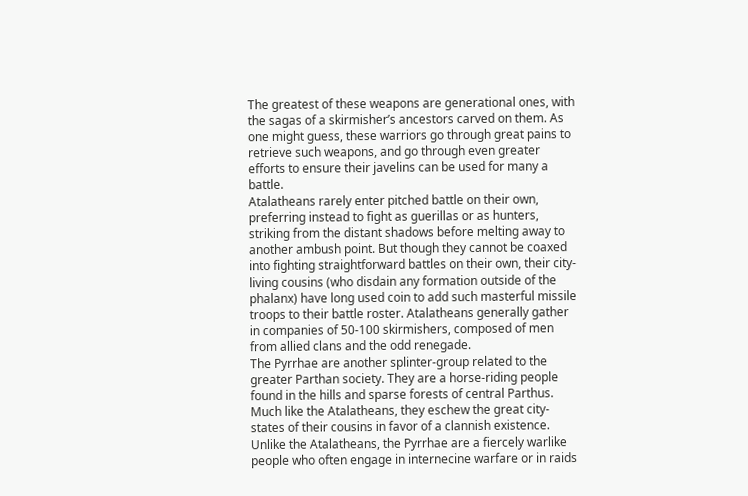The greatest of these weapons are generational ones, with the sagas of a skirmisher’s ancestors carved on them. As one might guess, these warriors go through great pains to retrieve such weapons, and go through even greater efforts to ensure their javelins can be used for many a battle.
Atalatheans rarely enter pitched battle on their own, preferring instead to fight as guerillas or as hunters, striking from the distant shadows before melting away to another ambush point. But though they cannot be coaxed into fighting straightforward battles on their own, their city-living cousins (who disdain any formation outside of the phalanx) have long used coin to add such masterful missile troops to their battle roster. Atalatheans generally gather in companies of 50-100 skirmishers, composed of men from allied clans and the odd renegade.
The Pyrrhae are another splinter-group related to the greater Parthan society. They are a horse-riding people found in the hills and sparse forests of central Parthus. Much like the Atalatheans, they eschew the great city-states of their cousins in favor of a clannish existence. Unlike the Atalatheans, the Pyrrhae are a fiercely warlike people who often engage in internecine warfare or in raids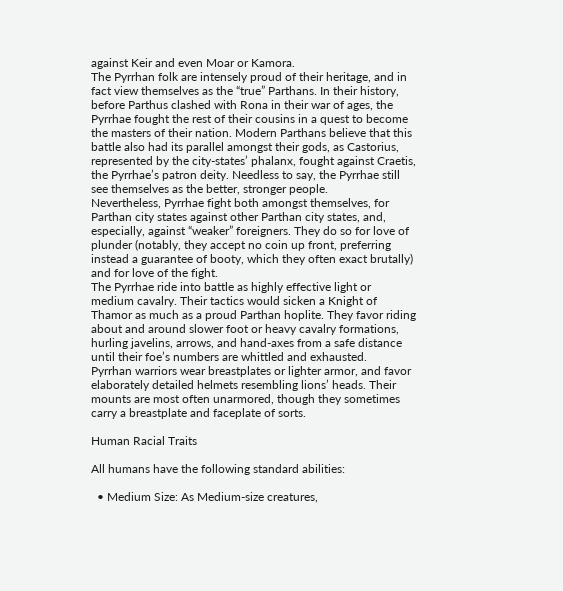against Keir and even Moar or Kamora.
The Pyrrhan folk are intensely proud of their heritage, and in fact view themselves as the “true” Parthans. In their history, before Parthus clashed with Rona in their war of ages, the Pyrrhae fought the rest of their cousins in a quest to become the masters of their nation. Modern Parthans believe that this battle also had its parallel amongst their gods, as Castorius, represented by the city-states’ phalanx, fought against Craetis, the Pyrrhae’s patron deity. Needless to say, the Pyrrhae still see themselves as the better, stronger people.
Nevertheless, Pyrrhae fight both amongst themselves, for Parthan city states against other Parthan city states, and, especially, against “weaker” foreigners. They do so for love of plunder (notably, they accept no coin up front, preferring instead a guarantee of booty, which they often exact brutally) and for love of the fight.
The Pyrrhae ride into battle as highly effective light or medium cavalry. Their tactics would sicken a Knight of Thamor as much as a proud Parthan hoplite. They favor riding about and around slower foot or heavy cavalry formations, hurling javelins, arrows, and hand-axes from a safe distance until their foe’s numbers are whittled and exhausted.
Pyrrhan warriors wear breastplates or lighter armor, and favor elaborately detailed helmets resembling lions’ heads. Their mounts are most often unarmored, though they sometimes carry a breastplate and faceplate of sorts.

Human Racial Traits

All humans have the following standard abilities:

  • Medium Size: As Medium-size creatures,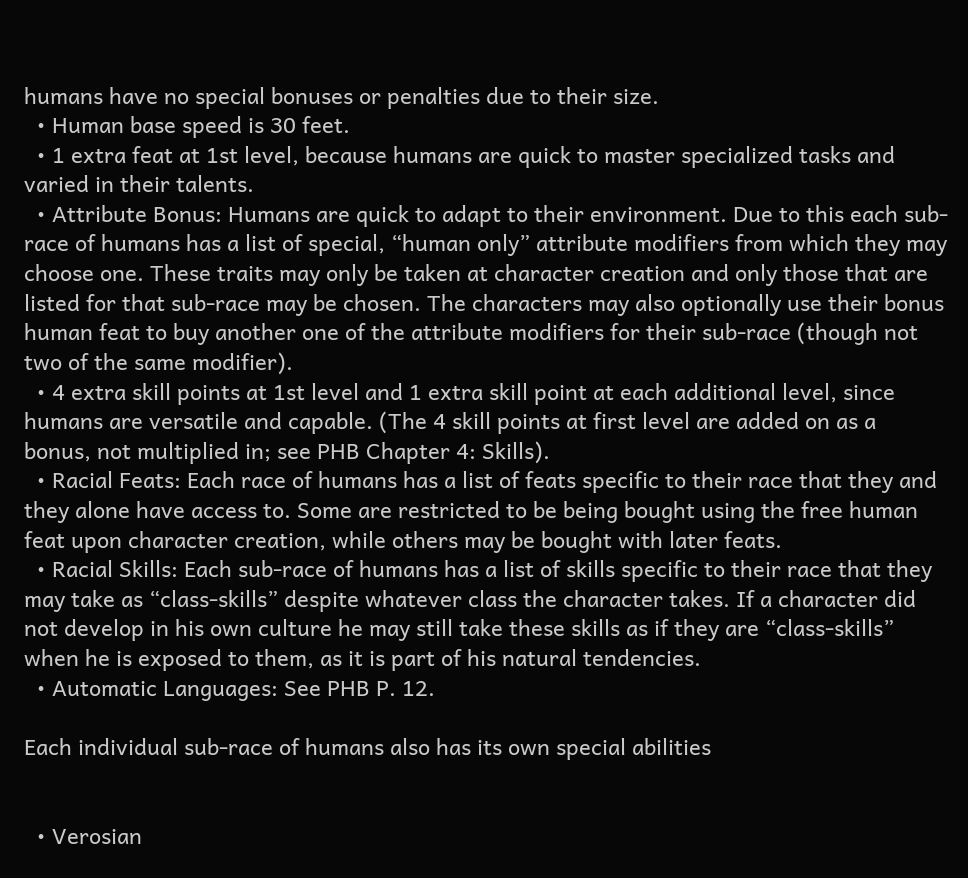humans have no special bonuses or penalties due to their size.
  • Human base speed is 30 feet.
  • 1 extra feat at 1st level, because humans are quick to master specialized tasks and varied in their talents.
  • Attribute Bonus: Humans are quick to adapt to their environment. Due to this each sub-race of humans has a list of special, “human only” attribute modifiers from which they may choose one. These traits may only be taken at character creation and only those that are listed for that sub-race may be chosen. The characters may also optionally use their bonus human feat to buy another one of the attribute modifiers for their sub-race (though not two of the same modifier).
  • 4 extra skill points at 1st level and 1 extra skill point at each additional level, since humans are versatile and capable. (The 4 skill points at first level are added on as a bonus, not multiplied in; see PHB Chapter 4: Skills).
  • Racial Feats: Each race of humans has a list of feats specific to their race that they and they alone have access to. Some are restricted to be being bought using the free human feat upon character creation, while others may be bought with later feats.
  • Racial Skills: Each sub-race of humans has a list of skills specific to their race that they may take as “class-skills” despite whatever class the character takes. If a character did not develop in his own culture he may still take these skills as if they are “class-skills” when he is exposed to them, as it is part of his natural tendencies.
  • Automatic Languages: See PHB P. 12.

Each individual sub-race of humans also has its own special abilities


  • Verosian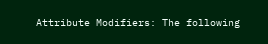Attribute Modifiers: The following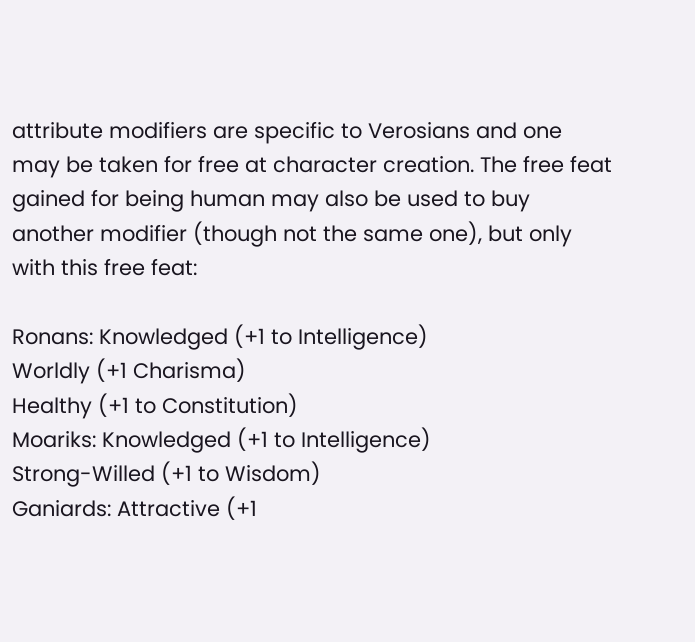attribute modifiers are specific to Verosians and one may be taken for free at character creation. The free feat gained for being human may also be used to buy another modifier (though not the same one), but only with this free feat:

Ronans: Knowledged (+1 to Intelligence)
Worldly (+1 Charisma)
Healthy (+1 to Constitution)
Moariks: Knowledged (+1 to Intelligence)
Strong-Willed (+1 to Wisdom)
Ganiards: Attractive (+1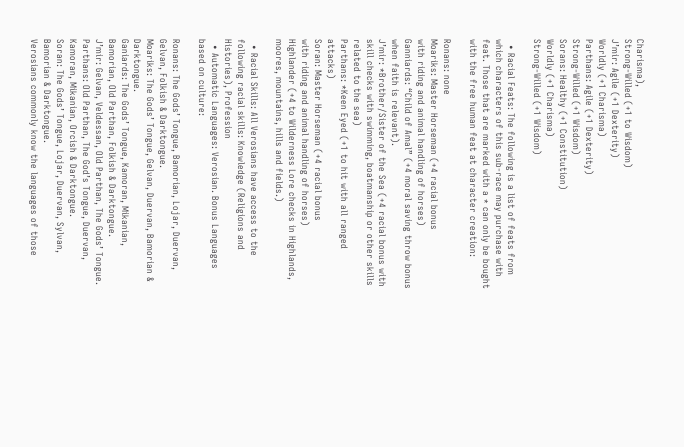Charisma),
Strong-Willed (+1 to Wisdom)
J’mir: Agile (+1 Dexterity)
Worldly (+1 Charisma)
Parthans: Agile (+1 Dexterity)
Strong-Willed (+1 Wisdom)
Sorans: Healthy (+1 Constitution)
Worldly (+1 Charisma)
Strong-Willed (+1 Wisdom)

  • Racial Feats: The following is a list of feats from which characters of this sub-race may purchase with feat. Those that are marked with a * can only be bought with the free human feat at character creation:

Ronans: none
Moariks: Master Horseman (+4 racial bonus
with riding and animal handling of horses)
Ganniards: “Child of Amal” (+4 moral saving throw bonus when faith is relevant).
J’mir: *Brother/Sister of the Sea (+4 racial bonus with skill checks with swimming, boatmanship or other skills related to the sea)
Parthans: *Keen Eyed (+1 to hit with all ranged attacks)
Soran: Master Horseman (+4 racial bonus
with riding and animal handling of horses)
Highlander (+4 to Wilderness Lore checks in Highlands, moores, mountains, hills and fields.)

  • Racial Skills: All Verosians have access to the following racial skills: Knowledge (Religions and Histories), Profession
  • Automatic Languages: Verosian. Bonus Languages based on culture:

Ronans: The Gods’ Tongue, Bamorian, Lojar, Duervan, Gelvan, Folkish & Darktongue.
Moariks: The Gods’ Tongue, Gelvan, Duervan, Bamorian & Darktongue.
Ganiards: The Gods’ Tongue, Kamoran, Mikanian, Bamorian, Old Parthan, Folkish & Darktongue.
J’mir: Gelvan, Veldessan, Old Parthan, The Gods’ Tongue.
Parthans: Old Parthan, The God’s Tongue, Duervan, Kamoran, Mikanian, Orcish & Darktongue.
Soran: The Gods’ Tongue, Lojar, Duervan, Sylvan, Bamorian & Darktongue.
Verosians commonly know the languages of those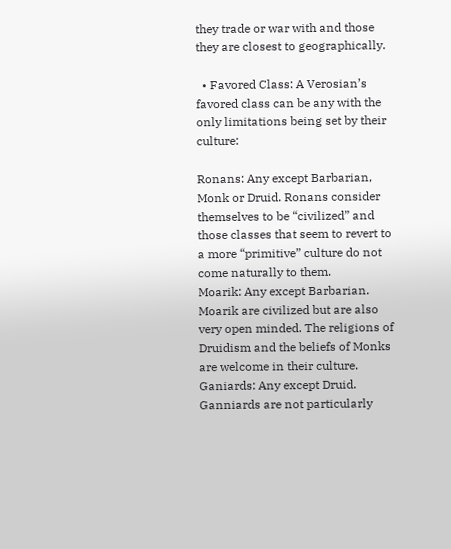they trade or war with and those they are closest to geographically.

  • Favored Class: A Verosian’s favored class can be any with the only limitations being set by their culture:

Ronans: Any except Barbarian, Monk or Druid. Ronans consider themselves to be “civilized” and those classes that seem to revert to a more “primitive” culture do not come naturally to them.
Moarik: Any except Barbarian. Moarik are civilized but are also very open minded. The religions of Druidism and the beliefs of Monks are welcome in their culture.
Ganiards: Any except Druid. Ganniards are not particularly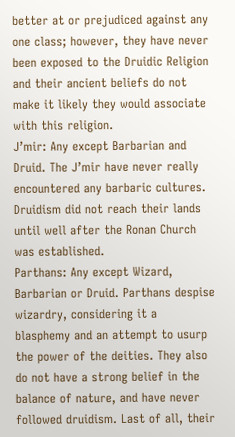better at or prejudiced against any one class; however, they have never been exposed to the Druidic Religion and their ancient beliefs do not make it likely they would associate with this religion.
J’mir: Any except Barbarian and Druid. The J’mir have never really encountered any barbaric cultures. Druidism did not reach their lands until well after the Ronan Church was established.
Parthans: Any except Wizard, Barbarian or Druid. Parthans despise wizardry, considering it a blasphemy and an attempt to usurp the power of the deities. They also do not have a strong belief in the balance of nature, and have never followed druidism. Last of all, their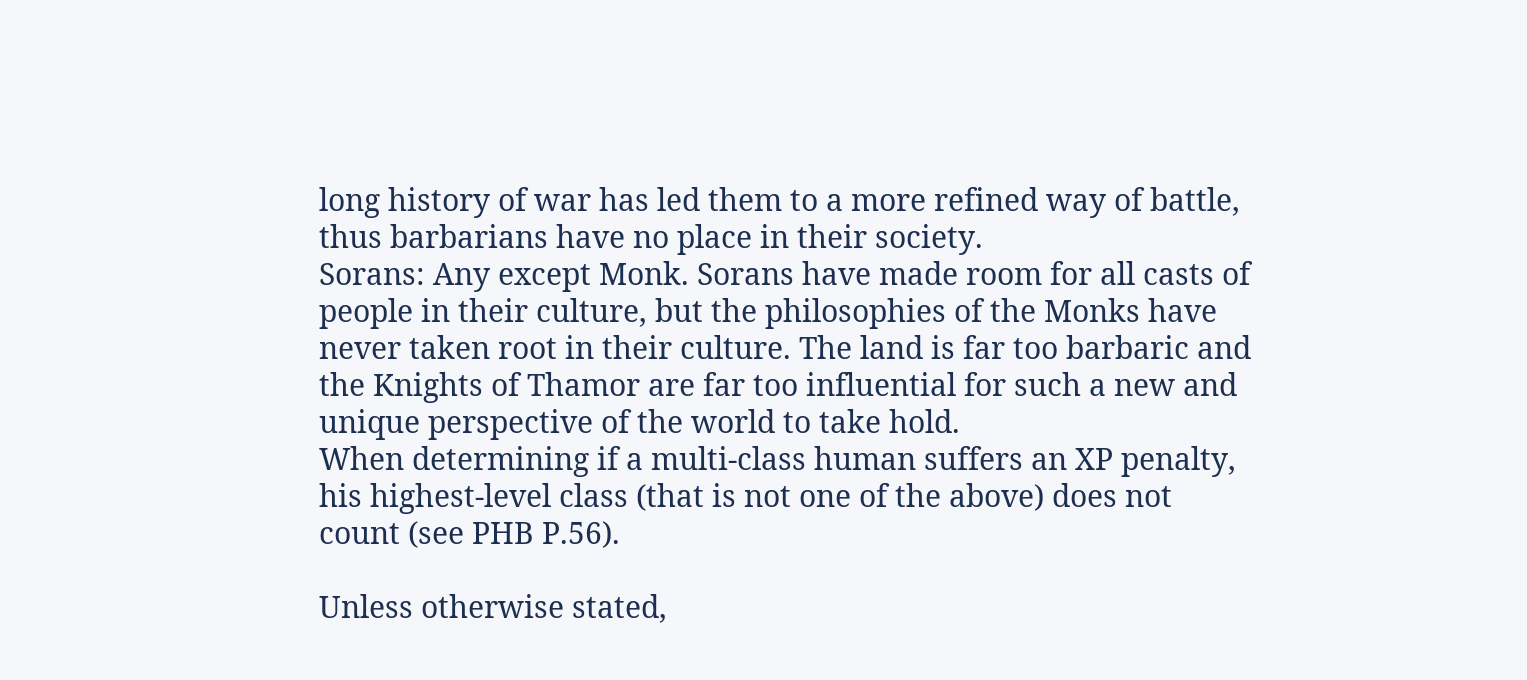long history of war has led them to a more refined way of battle, thus barbarians have no place in their society.
Sorans: Any except Monk. Sorans have made room for all casts of people in their culture, but the philosophies of the Monks have never taken root in their culture. The land is far too barbaric and the Knights of Thamor are far too influential for such a new and unique perspective of the world to take hold.
When determining if a multi-class human suffers an XP penalty, his highest-level class (that is not one of the above) does not count (see PHB P.56).

Unless otherwise stated,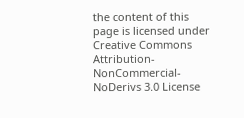the content of this page is licensed under Creative Commons Attribution-NonCommercial-NoDerivs 3.0 License